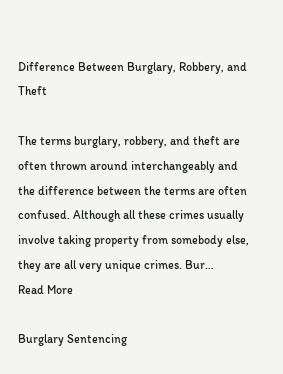Difference Between Burglary, Robbery, and Theft

The terms burglary, robbery, and theft are often thrown around interchangeably and the difference between the terms are often confused. Although all these crimes usually involve taking property from somebody else, they are all very unique crimes. Bur…
Read More

Burglary Sentencing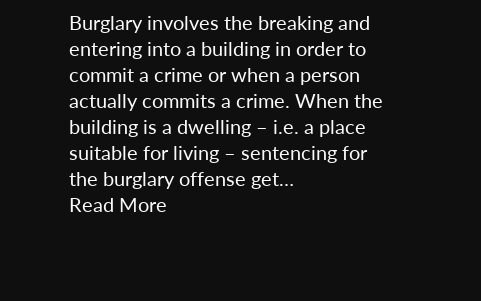Burglary involves the breaking and entering into a building in order to commit a crime or when a person actually commits a crime. When the building is a dwelling – i.e. a place suitable for living – sentencing for the burglary offense get…
Read More